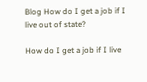Blog How do I get a job if I live out of state?

How do I get a job if I live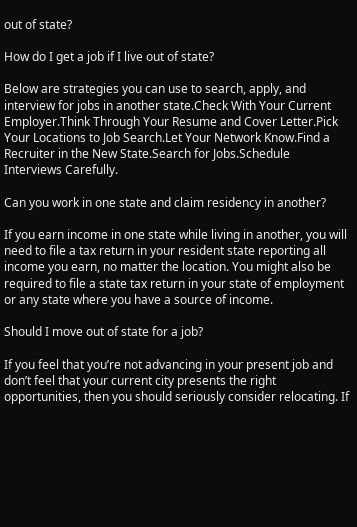out of state?

How do I get a job if I live out of state?

Below are strategies you can use to search, apply, and interview for jobs in another state.Check With Your Current Employer.Think Through Your Resume and Cover Letter.Pick Your Locations to Job Search.Let Your Network Know.Find a Recruiter in the New State.Search for Jobs.Schedule Interviews Carefully.

Can you work in one state and claim residency in another?

If you earn income in one state while living in another, you will need to file a tax return in your resident state reporting all income you earn, no matter the location. You might also be required to file a state tax return in your state of employment or any state where you have a source of income.

Should I move out of state for a job?

If you feel that you’re not advancing in your present job and don’t feel that your current city presents the right opportunities, then you should seriously consider relocating. If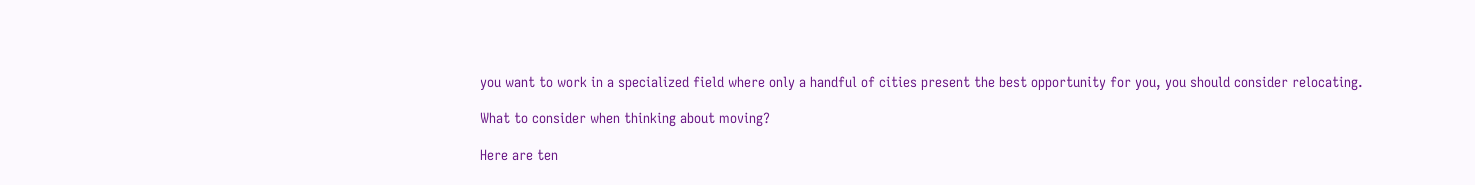you want to work in a specialized field where only a handful of cities present the best opportunity for you, you should consider relocating.

What to consider when thinking about moving?

Here are ten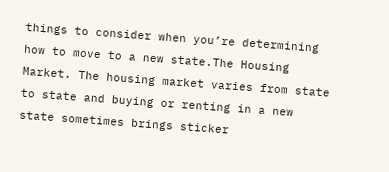things to consider when you’re determining how to move to a new state.The Housing Market. The housing market varies from state to state and buying or renting in a new state sometimes brings sticker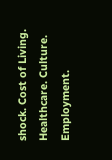shock. Cost of Living. Healthcare. Culture. Employment.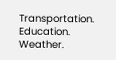Transportation. Education. Weather.